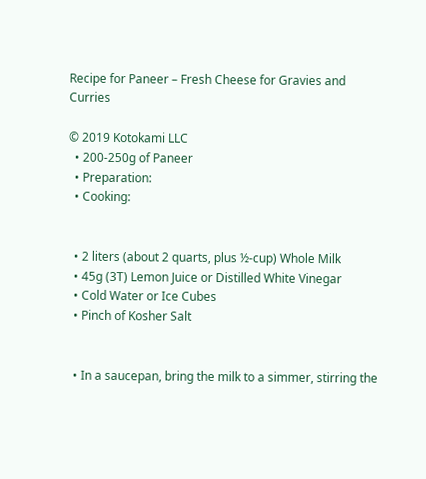Recipe for Paneer – Fresh Cheese for Gravies and Curries

© 2019 Kotokami LLC
  • 200-250g of Paneer
  • Preparation:
  • Cooking:


  • 2 liters (about 2 quarts, plus ½-cup) Whole Milk
  • 45g (3T) Lemon Juice or Distilled White Vinegar
  • Cold Water or Ice Cubes
  • Pinch of Kosher Salt


  • In a saucepan, bring the milk to a simmer, stirring the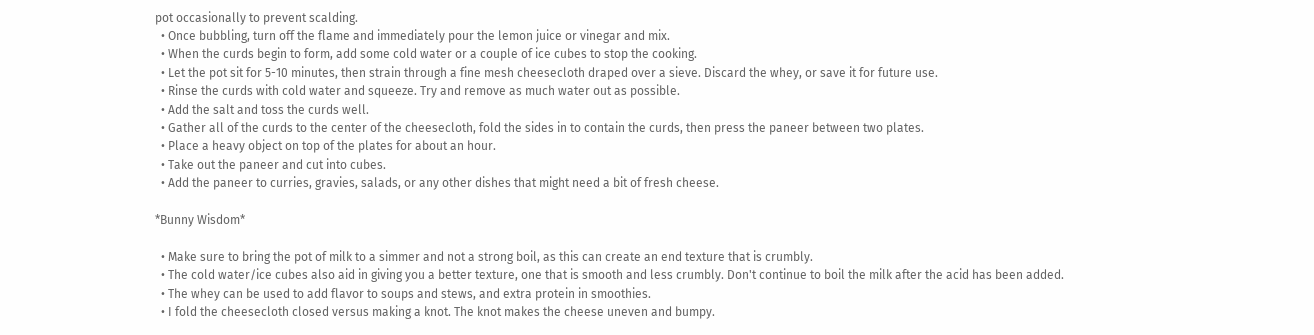pot occasionally to prevent scalding.
  • Once bubbling, turn off the flame and immediately pour the lemon juice or vinegar and mix.
  • When the curds begin to form, add some cold water or a couple of ice cubes to stop the cooking.
  • Let the pot sit for 5-10 minutes, then strain through a fine mesh cheesecloth draped over a sieve. Discard the whey, or save it for future use.
  • Rinse the curds with cold water and squeeze. Try and remove as much water out as possible.
  • Add the salt and toss the curds well.
  • Gather all of the curds to the center of the cheesecloth, fold the sides in to contain the curds, then press the paneer between two plates.
  • Place a heavy object on top of the plates for about an hour.
  • Take out the paneer and cut into cubes.
  • Add the paneer to curries, gravies, salads, or any other dishes that might need a bit of fresh cheese.

*Bunny Wisdom*

  • Make sure to bring the pot of milk to a simmer and not a strong boil, as this can create an end texture that is crumbly.
  • The cold water/ice cubes also aid in giving you a better texture, one that is smooth and less crumbly. Don't continue to boil the milk after the acid has been added.
  • The whey can be used to add flavor to soups and stews, and extra protein in smoothies.
  • I fold the cheesecloth closed versus making a knot. The knot makes the cheese uneven and bumpy.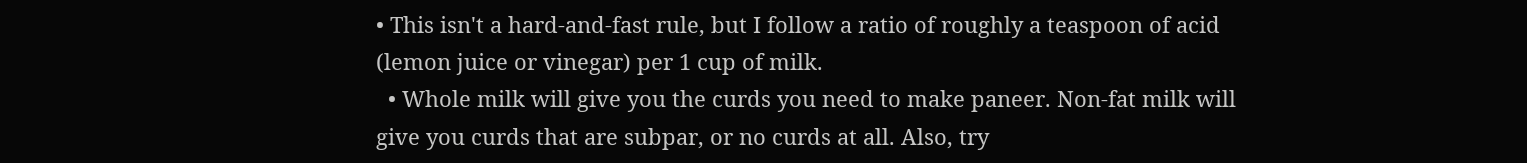• This isn't a hard-and-fast rule, but I follow a ratio of roughly a teaspoon of acid (lemon juice or vinegar) per 1 cup of milk.
  • Whole milk will give you the curds you need to make paneer. Non-fat milk will give you curds that are subpar, or no curds at all. Also, try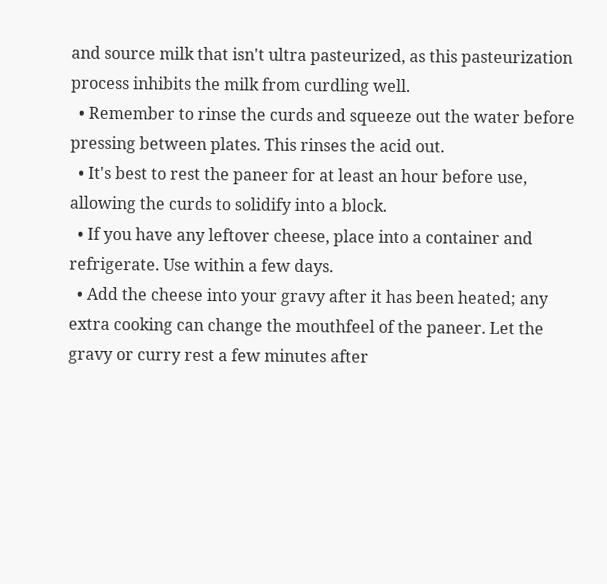and source milk that isn't ultra pasteurized, as this pasteurization process inhibits the milk from curdling well.
  • Remember to rinse the curds and squeeze out the water before pressing between plates. This rinses the acid out.
  • It's best to rest the paneer for at least an hour before use, allowing the curds to solidify into a block.
  • If you have any leftover cheese, place into a container and refrigerate. Use within a few days.
  • Add the cheese into your gravy after it has been heated; any extra cooking can change the mouthfeel of the paneer. Let the gravy or curry rest a few minutes after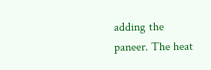adding the paneer. The heat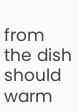from the dish should warm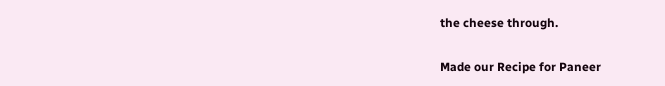the cheese through.

Made our Recipe for Paneer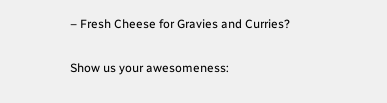– Fresh Cheese for Gravies and Curries?

Show us your awesomeness: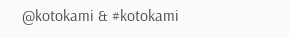@kotokami & #kotokami